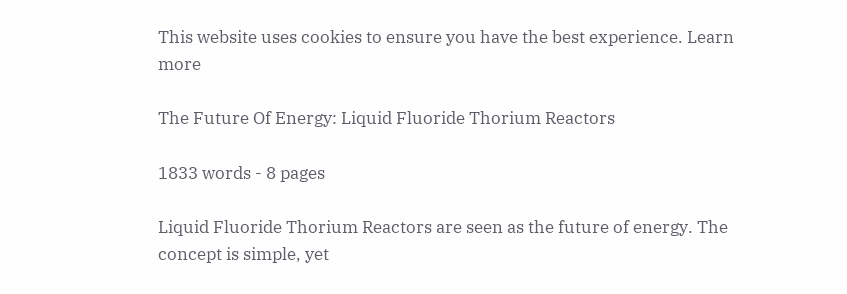This website uses cookies to ensure you have the best experience. Learn more

The Future Of Energy: Liquid Fluoride Thorium Reactors

1833 words - 8 pages

Liquid Fluoride Thorium Reactors are seen as the future of energy. The concept is simple, yet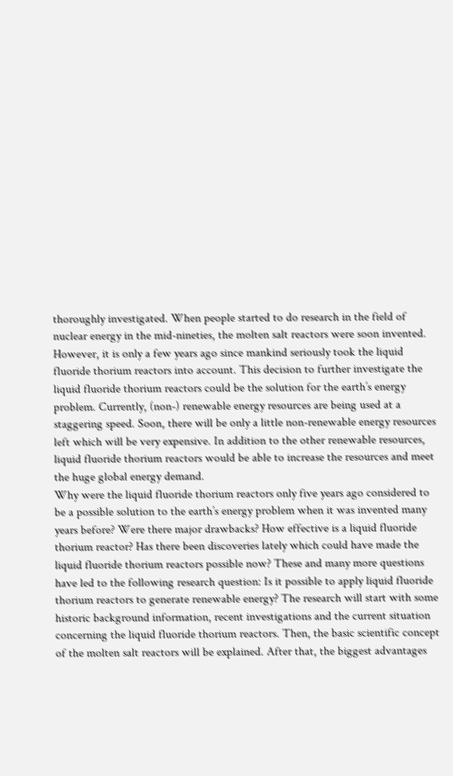thoroughly investigated. When people started to do research in the field of nuclear energy in the mid-nineties, the molten salt reactors were soon invented. However, it is only a few years ago since mankind seriously took the liquid fluoride thorium reactors into account. This decision to further investigate the liquid fluoride thorium reactors could be the solution for the earth’s energy problem. Currently, (non-) renewable energy resources are being used at a staggering speed. Soon, there will be only a little non-renewable energy resources left which will be very expensive. In addition to the other renewable resources, liquid fluoride thorium reactors would be able to increase the resources and meet the huge global energy demand.
Why were the liquid fluoride thorium reactors only five years ago considered to be a possible solution to the earth’s energy problem when it was invented many years before? Were there major drawbacks? How effective is a liquid fluoride thorium reactor? Has there been discoveries lately which could have made the liquid fluoride thorium reactors possible now? These and many more questions have led to the following research question: Is it possible to apply liquid fluoride thorium reactors to generate renewable energy? The research will start with some historic background information, recent investigations and the current situation concerning the liquid fluoride thorium reactors. Then, the basic scientific concept of the molten salt reactors will be explained. After that, the biggest advantages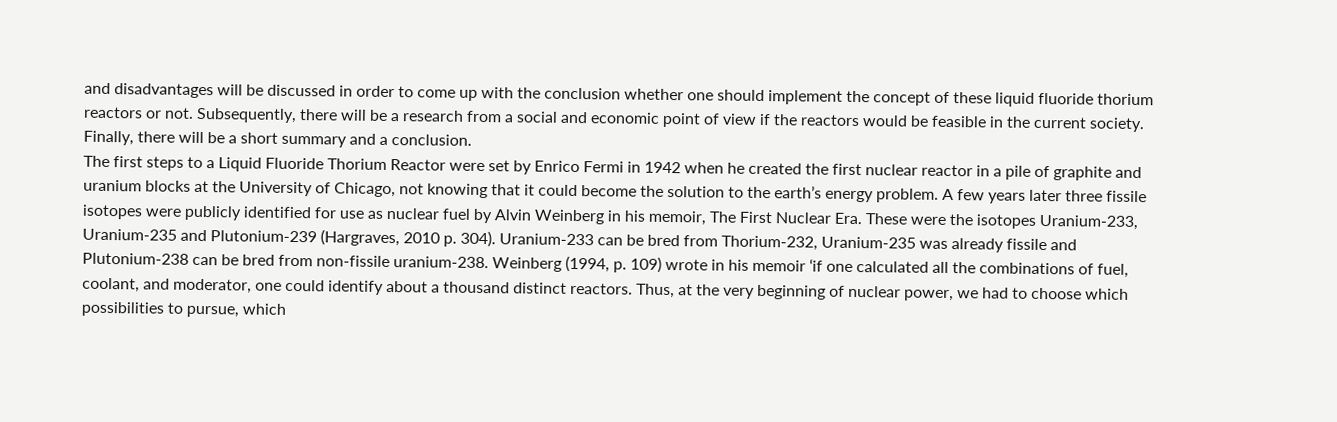and disadvantages will be discussed in order to come up with the conclusion whether one should implement the concept of these liquid fluoride thorium reactors or not. Subsequently, there will be a research from a social and economic point of view if the reactors would be feasible in the current society. Finally, there will be a short summary and a conclusion.
The first steps to a Liquid Fluoride Thorium Reactor were set by Enrico Fermi in 1942 when he created the first nuclear reactor in a pile of graphite and uranium blocks at the University of Chicago, not knowing that it could become the solution to the earth’s energy problem. A few years later three fissile isotopes were publicly identified for use as nuclear fuel by Alvin Weinberg in his memoir, The First Nuclear Era. These were the isotopes Uranium-233, Uranium-235 and Plutonium-239 (Hargraves, 2010 p. 304). Uranium-233 can be bred from Thorium-232, Uranium-235 was already fissile and Plutonium-238 can be bred from non-fissile uranium-238. Weinberg (1994, p. 109) wrote in his memoir ‘if one calculated all the combinations of fuel, coolant, and moderator, one could identify about a thousand distinct reactors. Thus, at the very beginning of nuclear power, we had to choose which possibilities to pursue, which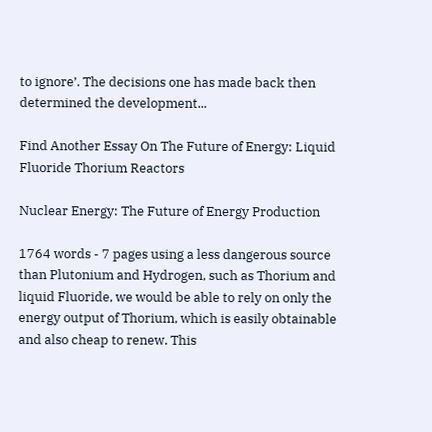to ignore’. The decisions one has made back then determined the development...

Find Another Essay On The Future of Energy: Liquid Fluoride Thorium Reactors

Nuclear Energy: The Future of Energy Production

1764 words - 7 pages using a less dangerous source than Plutonium and Hydrogen, such as Thorium and liquid Fluoride, we would be able to rely on only the energy output of Thorium, which is easily obtainable and also cheap to renew. This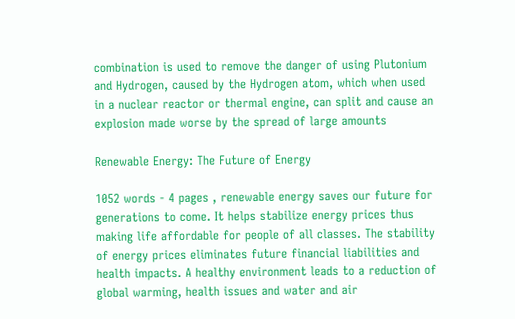combination is used to remove the danger of using Plutonium and Hydrogen, caused by the Hydrogen atom, which when used in a nuclear reactor or thermal engine, can split and cause an explosion made worse by the spread of large amounts

Renewable Energy: The Future of Energy

1052 words - 4 pages , renewable energy saves our future for generations to come. It helps stabilize energy prices thus making life affordable for people of all classes. The stability of energy prices eliminates future financial liabilities and health impacts. A healthy environment leads to a reduction of global warming, health issues and water and air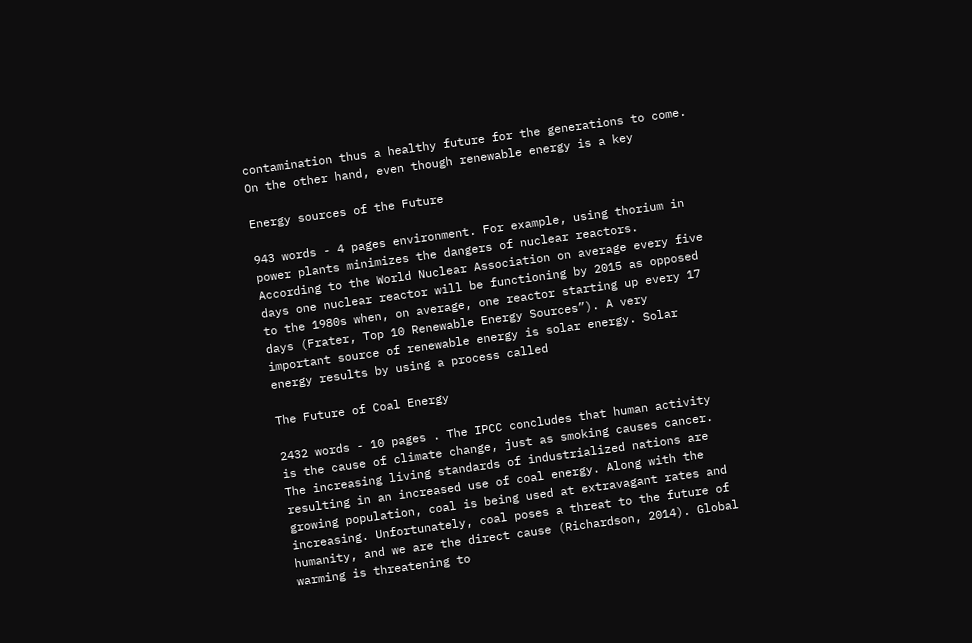contamination thus a healthy future for the generations to come. On the other hand, even though renewable energy is a key

Energy sources of the Future

943 words - 4 pages environment. For example, using thorium in power plants minimizes the dangers of nuclear reactors. According to the World Nuclear Association on average every five days one nuclear reactor will be functioning by 2015 as opposed to the 1980s when, on average, one reactor starting up every 17 days (Frater, Top 10 Renewable Energy Sources”). A very important source of renewable energy is solar energy. Solar energy results by using a process called

The Future of Coal Energy

2432 words - 10 pages . The IPCC concludes that human activity is the cause of climate change, just as smoking causes cancer. The increasing living standards of industrialized nations are resulting in an increased use of coal energy. Along with the growing population, coal is being used at extravagant rates and increasing. Unfortunately, coal poses a threat to the future of humanity, and we are the direct cause (Richardson, 2014). Global warming is threatening to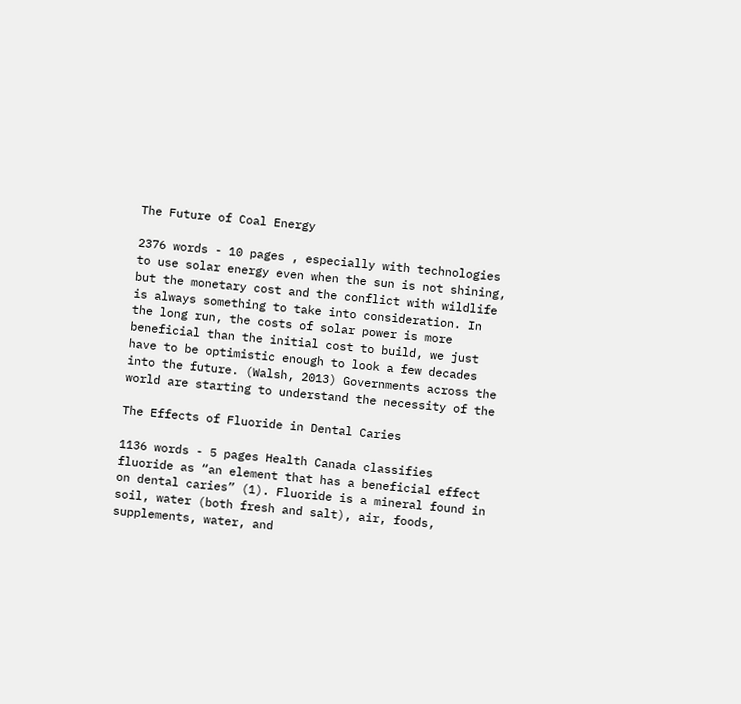The Future of Coal Energy

2376 words - 10 pages , especially with technologies to use solar energy even when the sun is not shining, but the monetary cost and the conflict with wildlife is always something to take into consideration. In the long run, the costs of solar power is more beneficial than the initial cost to build, we just have to be optimistic enough to look a few decades into the future. (Walsh, 2013) Governments across the world are starting to understand the necessity of the

The Effects of Fluoride in Dental Caries

1136 words - 5 pages Health Canada classifies fluoride as “an element that has a beneficial effect on dental caries” (1). Fluoride is a mineral found in soil, water (both fresh and salt), air, foods, supplements, water, and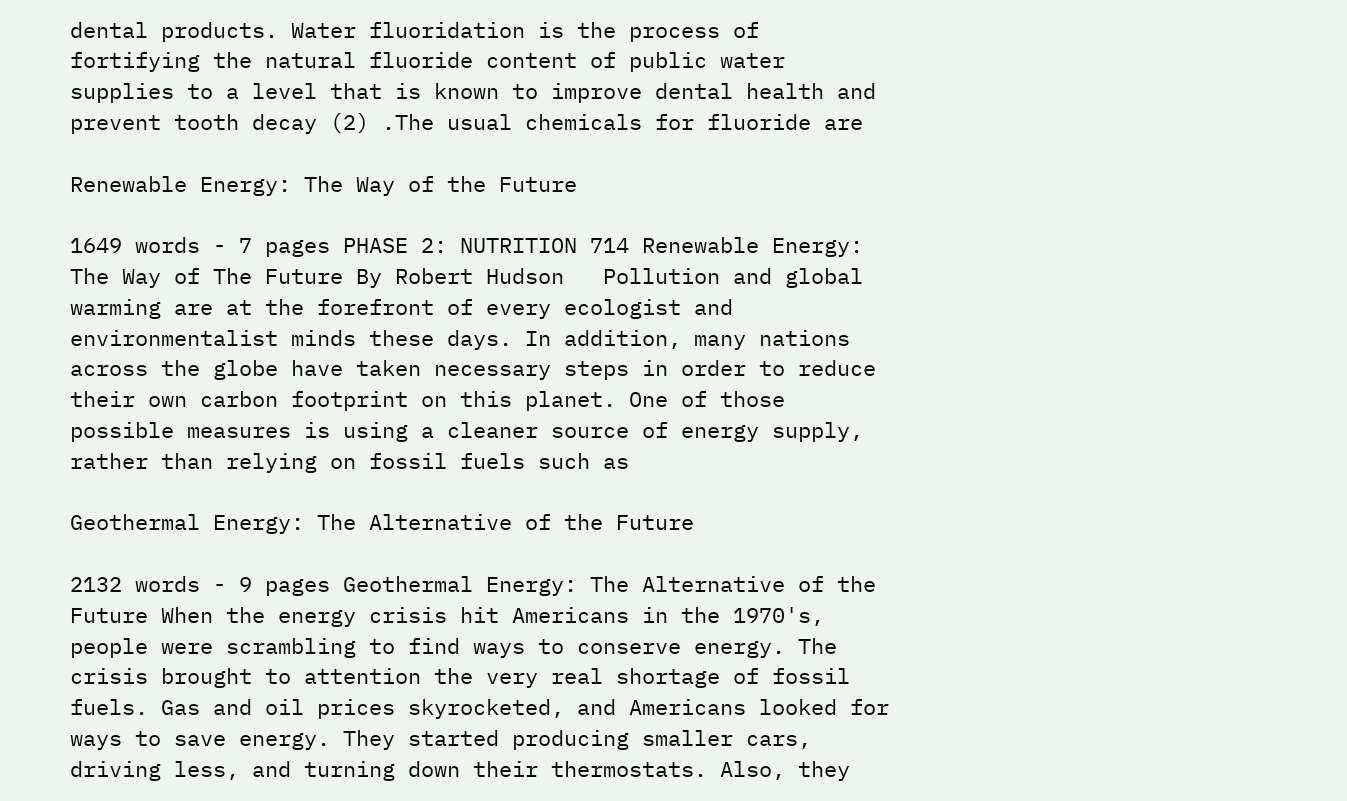dental products. Water fluoridation is the process of fortifying the natural fluoride content of public water supplies to a level that is known to improve dental health and prevent tooth decay (2) .The usual chemicals for fluoride are

Renewable Energy: The Way of the Future

1649 words - 7 pages PHASE 2: NUTRITION 714 Renewable Energy: The Way of The Future By Robert Hudson   Pollution and global warming are at the forefront of every ecologist and environmentalist minds these days. In addition, many nations across the globe have taken necessary steps in order to reduce their own carbon footprint on this planet. One of those possible measures is using a cleaner source of energy supply, rather than relying on fossil fuels such as

Geothermal Energy: The Alternative of the Future

2132 words - 9 pages Geothermal Energy: The Alternative of the Future When the energy crisis hit Americans in the 1970's, people were scrambling to find ways to conserve energy. The crisis brought to attention the very real shortage of fossil fuels. Gas and oil prices skyrocketed, and Americans looked for ways to save energy. They started producing smaller cars, driving less, and turning down their thermostats. Also, they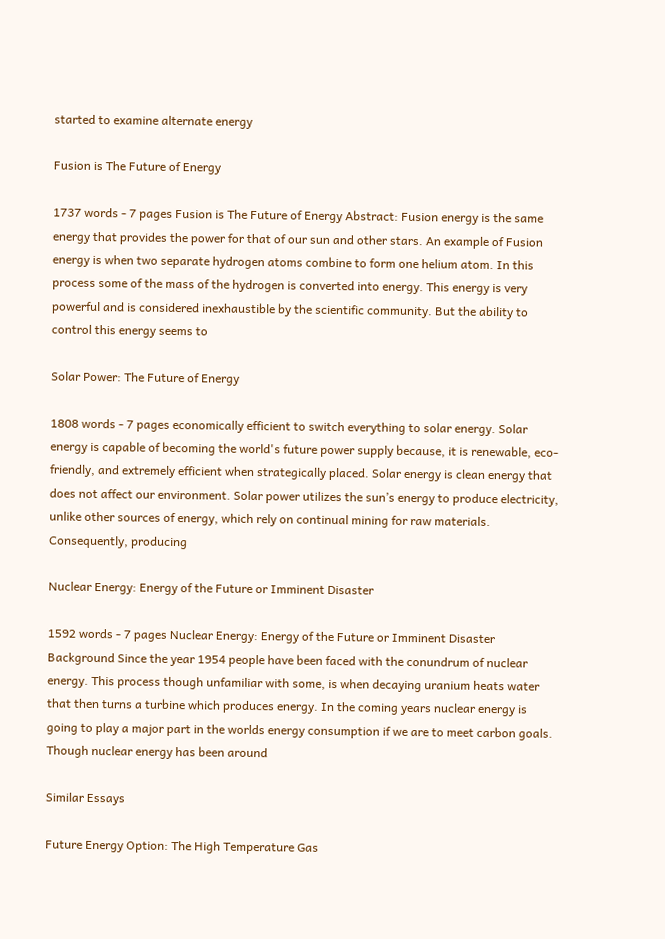started to examine alternate energy

Fusion is The Future of Energy

1737 words - 7 pages Fusion is The Future of Energy Abstract: Fusion energy is the same energy that provides the power for that of our sun and other stars. An example of Fusion energy is when two separate hydrogen atoms combine to form one helium atom. In this process some of the mass of the hydrogen is converted into energy. This energy is very powerful and is considered inexhaustible by the scientific community. But the ability to control this energy seems to

Solar Power: The Future of Energy

1808 words - 7 pages economically efficient to switch everything to solar energy. Solar energy is capable of becoming the world's future power supply because, it is renewable, eco-friendly, and extremely efficient when strategically placed. Solar energy is clean energy that does not affect our environment. Solar power utilizes the sun’s energy to produce electricity, unlike other sources of energy, which rely on continual mining for raw materials. Consequently, producing

Nuclear Energy: Energy of the Future or Imminent Disaster

1592 words - 7 pages Nuclear Energy: Energy of the Future or Imminent Disaster Background Since the year 1954 people have been faced with the conundrum of nuclear energy. This process though unfamiliar with some, is when decaying uranium heats water that then turns a turbine which produces energy. In the coming years nuclear energy is going to play a major part in the worlds energy consumption if we are to meet carbon goals. Though nuclear energy has been around

Similar Essays

Future Energy Option: The High Temperature Gas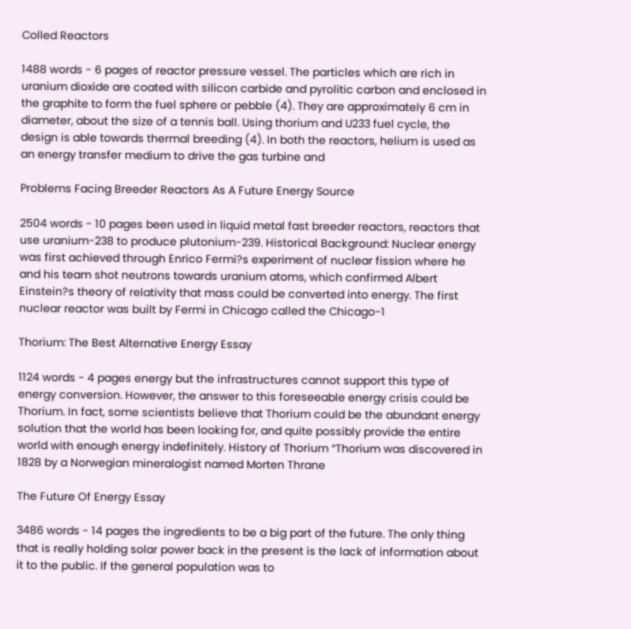Colled Reactors

1488 words - 6 pages of reactor pressure vessel. The particles which are rich in uranium dioxide are coated with silicon carbide and pyrolitic carbon and enclosed in the graphite to form the fuel sphere or pebble (4). They are approximately 6 cm in diameter, about the size of a tennis ball. Using thorium and U233 fuel cycle, the design is able towards thermal breeding (4). In both the reactors, helium is used as an energy transfer medium to drive the gas turbine and

Problems Facing Breeder Reactors As A Future Energy Source

2504 words - 10 pages been used in liquid metal fast breeder reactors, reactors that use uranium-238 to produce plutonium-239. Historical Background: Nuclear energy was first achieved through Enrico Fermi?s experiment of nuclear fission where he and his team shot neutrons towards uranium atoms, which confirmed Albert Einstein?s theory of relativity that mass could be converted into energy. The first nuclear reactor was built by Fermi in Chicago called the Chicago-1

Thorium: The Best Alternative Energy Essay

1124 words - 4 pages energy but the infrastructures cannot support this type of energy conversion. However, the answer to this foreseeable energy crisis could be Thorium. In fact, some scientists believe that Thorium could be the abundant energy solution that the world has been looking for, and quite possibly provide the entire world with enough energy indefinitely. History of Thorium “Thorium was discovered in 1828 by a Norwegian mineralogist named Morten Thrane

The Future Of Energy Essay

3486 words - 14 pages the ingredients to be a big part of the future. The only thing that is really holding solar power back in the present is the lack of information about it to the public. If the general population was to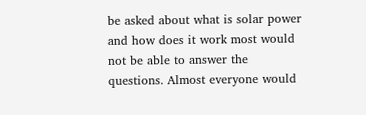be asked about what is solar power and how does it work most would not be able to answer the questions. Almost everyone would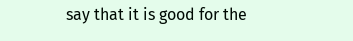say that it is good for the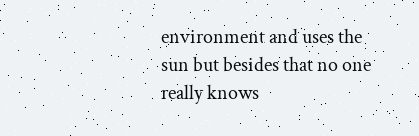environment and uses the sun but besides that no one really knows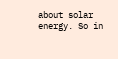about solar energy. So in